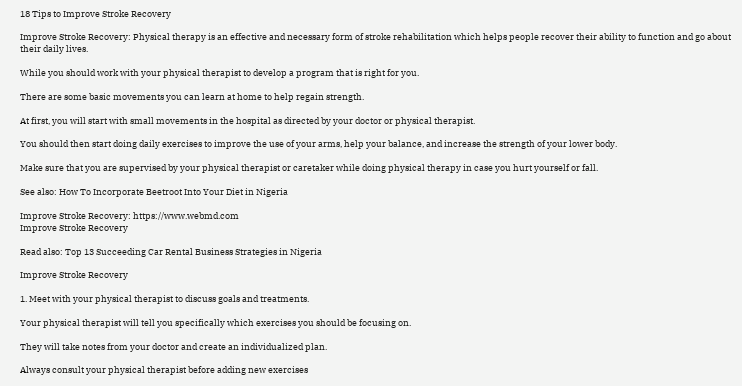18 Tips to Improve Stroke Recovery

Improve Stroke Recovery: Physical therapy is an effective and necessary form of stroke rehabilitation which helps people recover their ability to function and go about their daily lives.

While you should work with your physical therapist to develop a program that is right for you.

There are some basic movements you can learn at home to help regain strength.

At first, you will start with small movements in the hospital as directed by your doctor or physical therapist.

You should then start doing daily exercises to improve the use of your arms, help your balance, and increase the strength of your lower body.

Make sure that you are supervised by your physical therapist or caretaker while doing physical therapy in case you hurt yourself or fall.

See also: How To Incorporate Beetroot Into Your Diet in Nigeria

Improve Stroke Recovery: https://www.webmd.com
Improve Stroke Recovery

Read also: Top 13 Succeeding Car Rental Business Strategies in Nigeria

Improve Stroke Recovery

1. Meet with your physical therapist to discuss goals and treatments.

Your physical therapist will tell you specifically which exercises you should be focusing on.

They will take notes from your doctor and create an individualized plan.

Always consult your physical therapist before adding new exercises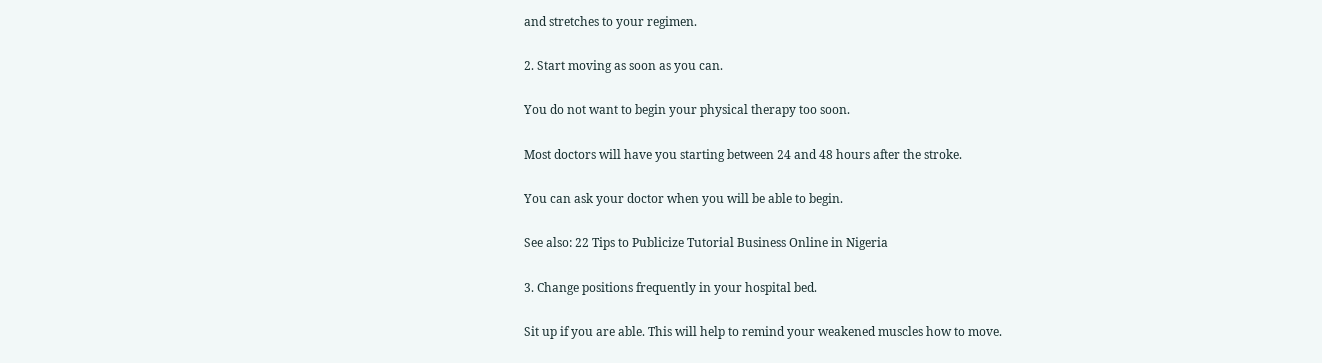and stretches to your regimen.

2. Start moving as soon as you can.

You do not want to begin your physical therapy too soon.

Most doctors will have you starting between 24 and 48 hours after the stroke.

You can ask your doctor when you will be able to begin.

See also: 22 Tips to Publicize Tutorial Business Online in Nigeria

3. Change positions frequently in your hospital bed.

Sit up if you are able. This will help to remind your weakened muscles how to move.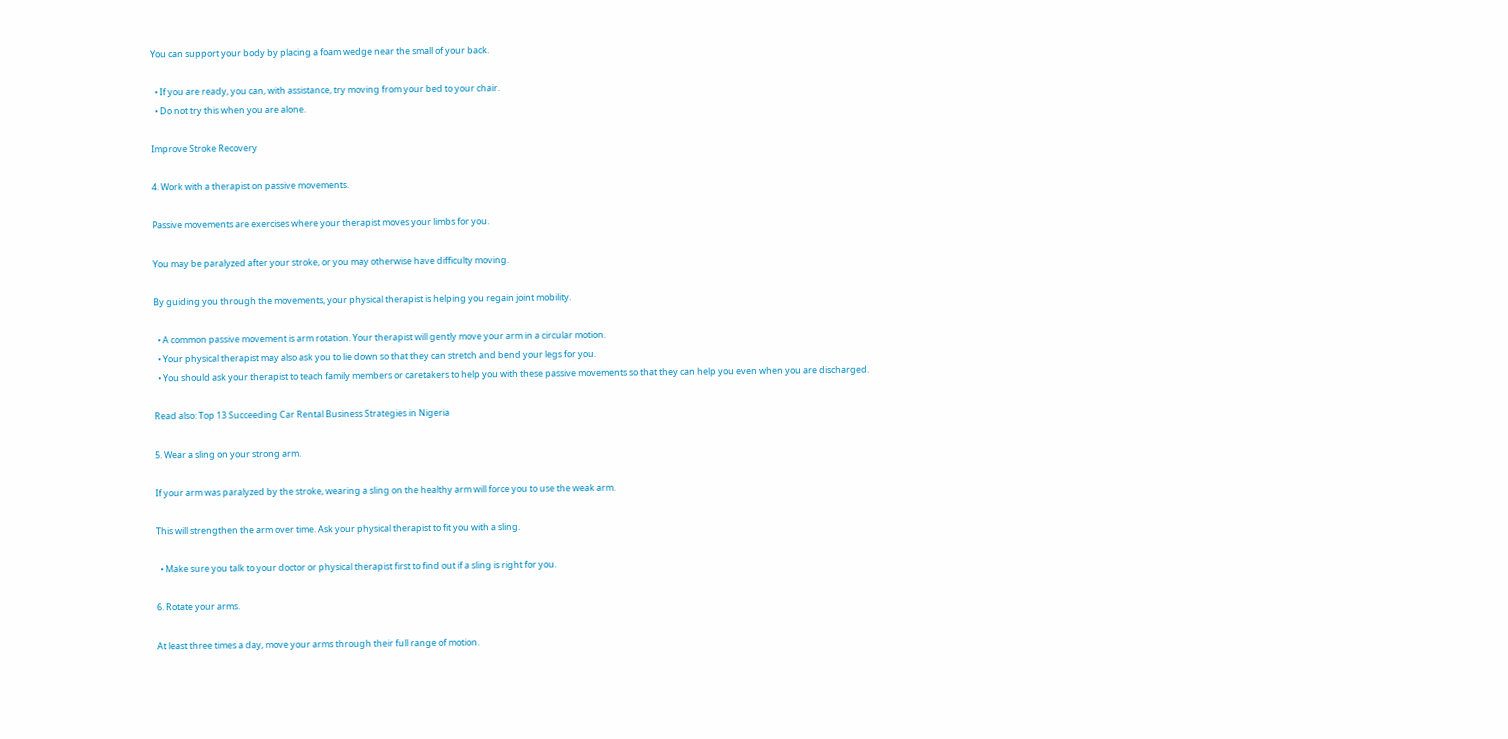You can support your body by placing a foam wedge near the small of your back.

  • If you are ready, you can, with assistance, try moving from your bed to your chair.
  • Do not try this when you are alone.

Improve Stroke Recovery

4. Work with a therapist on passive movements.

Passive movements are exercises where your therapist moves your limbs for you.

You may be paralyzed after your stroke, or you may otherwise have difficulty moving.

By guiding you through the movements, your physical therapist is helping you regain joint mobility.

  • A common passive movement is arm rotation. Your therapist will gently move your arm in a circular motion.
  • Your physical therapist may also ask you to lie down so that they can stretch and bend your legs for you.
  • You should ask your therapist to teach family members or caretakers to help you with these passive movements so that they can help you even when you are discharged.

Read also: Top 13 Succeeding Car Rental Business Strategies in Nigeria

5. Wear a sling on your strong arm.

If your arm was paralyzed by the stroke, wearing a sling on the healthy arm will force you to use the weak arm.

This will strengthen the arm over time. Ask your physical therapist to fit you with a sling.

  • Make sure you talk to your doctor or physical therapist first to find out if a sling is right for you.

6. Rotate your arms.

At least three times a day, move your arms through their full range of motion.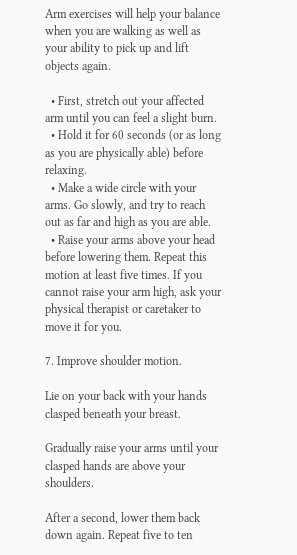Arm exercises will help your balance when you are walking as well as your ability to pick up and lift objects again.

  • First, stretch out your affected arm until you can feel a slight burn.
  • Hold it for 60 seconds (or as long as you are physically able) before relaxing.
  • Make a wide circle with your arms. Go slowly, and try to reach out as far and high as you are able.
  • Raise your arms above your head before lowering them. Repeat this motion at least five times. If you cannot raise your arm high, ask your physical therapist or caretaker to move it for you.

7. Improve shoulder motion.

Lie on your back with your hands clasped beneath your breast.

Gradually raise your arms until your clasped hands are above your shoulders.

After a second, lower them back down again. Repeat five to ten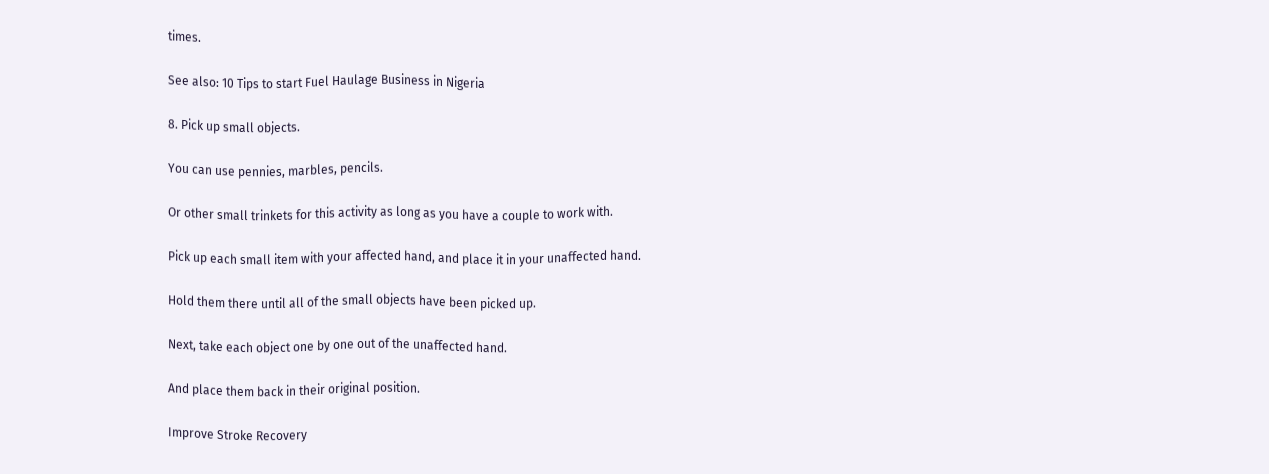times.

See also: 10 Tips to start Fuel Haulage Business in Nigeria

8. Pick up small objects.

You can use pennies, marbles, pencils.

Or other small trinkets for this activity as long as you have a couple to work with.

Pick up each small item with your affected hand, and place it in your unaffected hand.

Hold them there until all of the small objects have been picked up.

Next, take each object one by one out of the unaffected hand.

And place them back in their original position.

Improve Stroke Recovery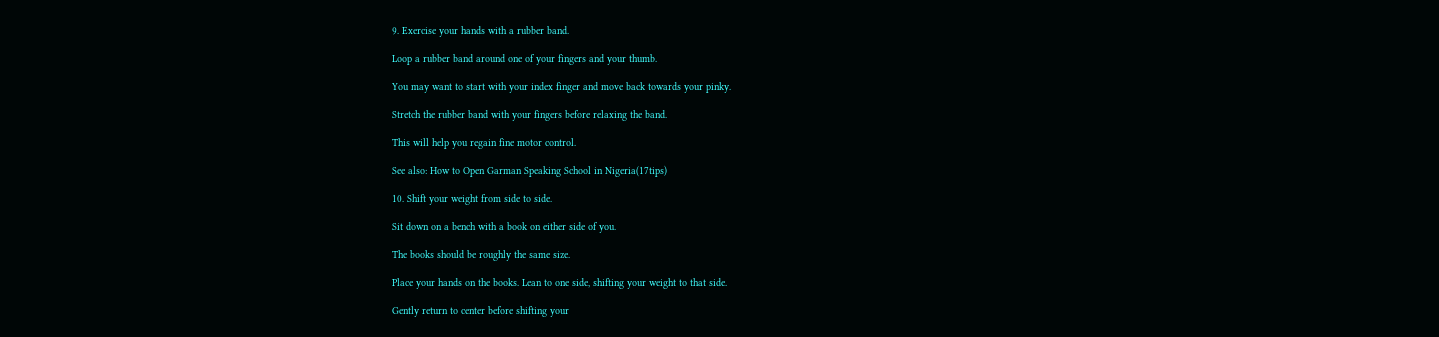9. Exercise your hands with a rubber band.

Loop a rubber band around one of your fingers and your thumb.

You may want to start with your index finger and move back towards your pinky.

Stretch the rubber band with your fingers before relaxing the band.

This will help you regain fine motor control.

See also: How to Open Garman Speaking School in Nigeria(17tips)

10. Shift your weight from side to side.

Sit down on a bench with a book on either side of you.

The books should be roughly the same size.

Place your hands on the books. Lean to one side, shifting your weight to that side.

Gently return to center before shifting your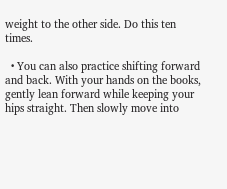weight to the other side. Do this ten times.

  • You can also practice shifting forward and back. With your hands on the books, gently lean forward while keeping your hips straight. Then slowly move into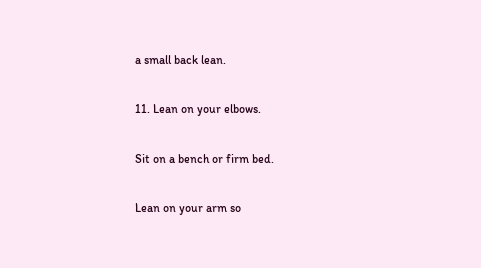a small back lean.

11. Lean on your elbows.

Sit on a bench or firm bed.

Lean on your arm so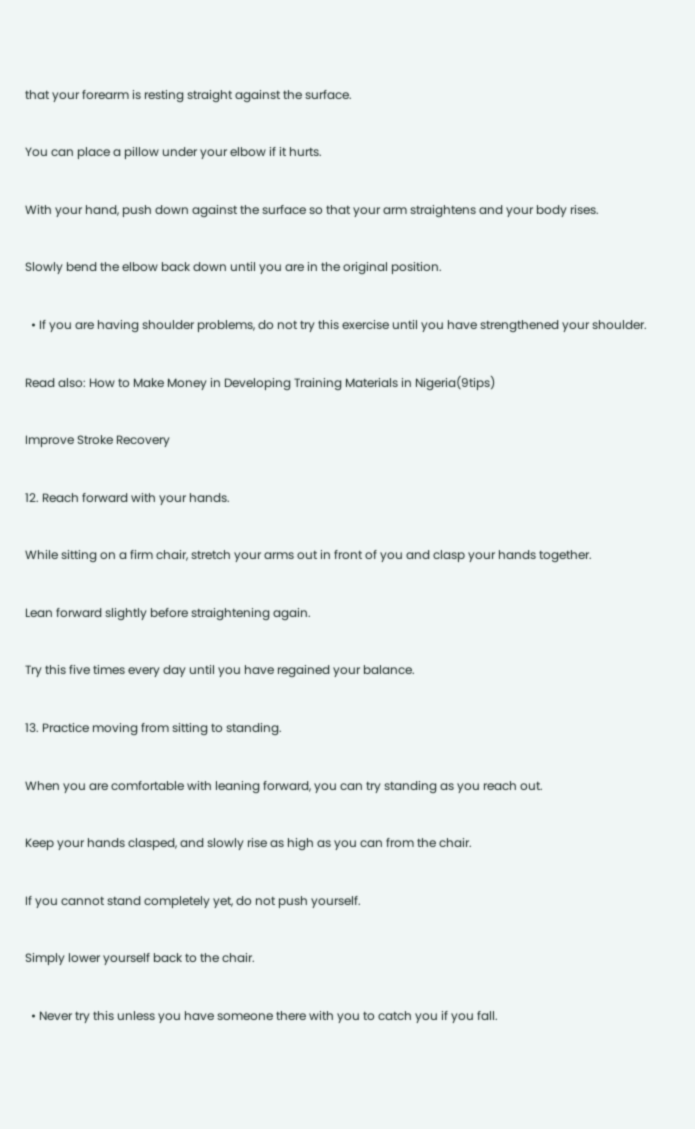that your forearm is resting straight against the surface.

You can place a pillow under your elbow if it hurts.

With your hand, push down against the surface so that your arm straightens and your body rises.

Slowly bend the elbow back down until you are in the original position.

  • If you are having shoulder problems, do not try this exercise until you have strengthened your shoulder.

Read also: How to Make Money in Developing Training Materials in Nigeria(9tips)

Improve Stroke Recovery

12. Reach forward with your hands.

While sitting on a firm chair, stretch your arms out in front of you and clasp your hands together.

Lean forward slightly before straightening again.

Try this five times every day until you have regained your balance.

13. Practice moving from sitting to standing.

When you are comfortable with leaning forward, you can try standing as you reach out.

Keep your hands clasped, and slowly rise as high as you can from the chair.

If you cannot stand completely yet, do not push yourself.

Simply lower yourself back to the chair.

  • Never try this unless you have someone there with you to catch you if you fall.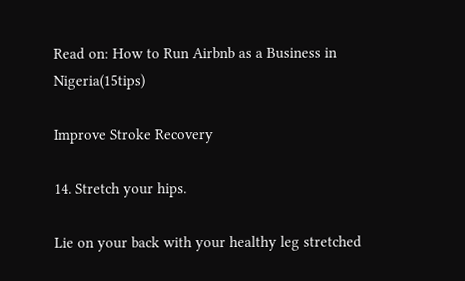Read on: How to Run Airbnb as a Business in Nigeria(15tips)

Improve Stroke Recovery

14. Stretch your hips.

Lie on your back with your healthy leg stretched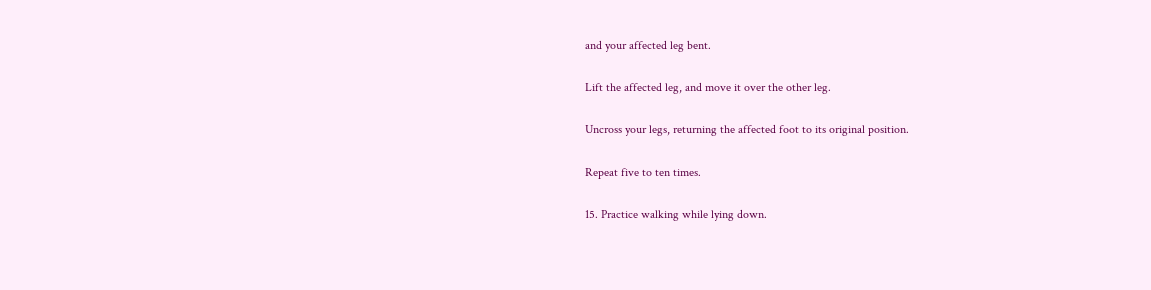and your affected leg bent.

Lift the affected leg, and move it over the other leg.

Uncross your legs, returning the affected foot to its original position.

Repeat five to ten times.

15. Practice walking while lying down.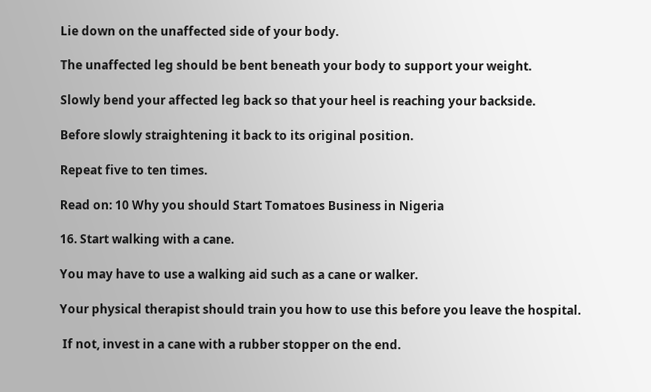Lie down on the unaffected side of your body.

The unaffected leg should be bent beneath your body to support your weight.

Slowly bend your affected leg back so that your heel is reaching your backside.

Before slowly straightening it back to its original position.

Repeat five to ten times.

Read on: 10 Why you should Start Tomatoes Business in Nigeria

16. Start walking with a cane.

You may have to use a walking aid such as a cane or walker.

Your physical therapist should train you how to use this before you leave the hospital.

 If not, invest in a cane with a rubber stopper on the end.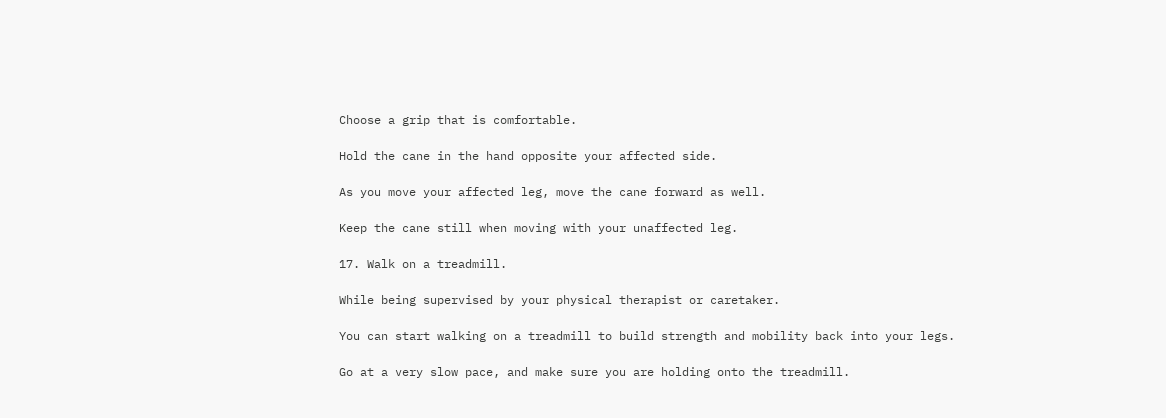Choose a grip that is comfortable.

Hold the cane in the hand opposite your affected side.

As you move your affected leg, move the cane forward as well.

Keep the cane still when moving with your unaffected leg.

17. Walk on a treadmill.

While being supervised by your physical therapist or caretaker.

You can start walking on a treadmill to build strength and mobility back into your legs.

Go at a very slow pace, and make sure you are holding onto the treadmill.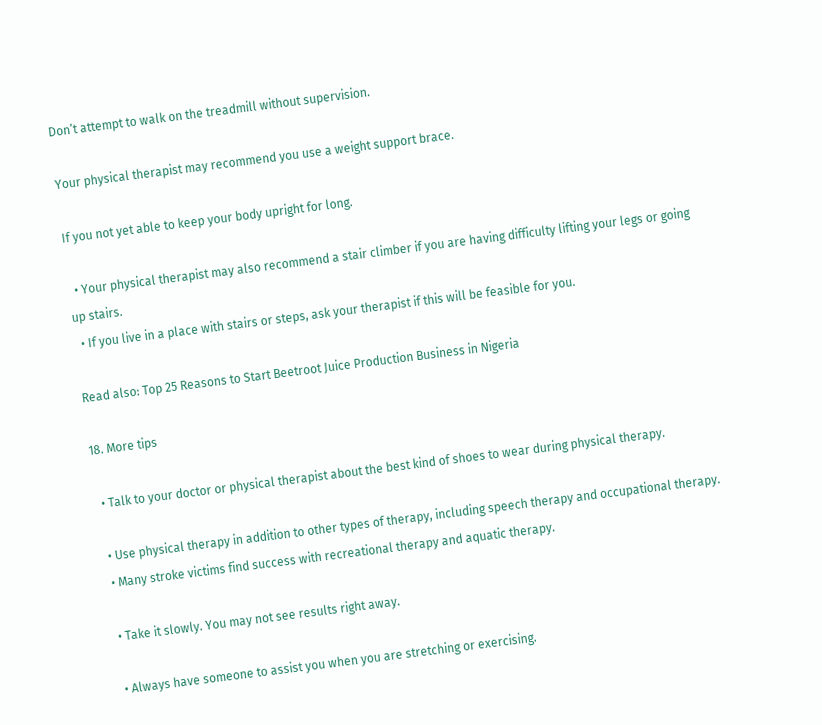Don’t attempt to walk on the treadmill without supervision.

Your physical therapist may recommend you use a weight support brace.

If you not yet able to keep your body upright for long.

  • Your physical therapist may also recommend a stair climber if you are having difficulty lifting your legs or going up stairs.
  • If you live in a place with stairs or steps, ask your therapist if this will be feasible for you.

Read also: Top 25 Reasons to Start Beetroot Juice Production Business in Nigeria

18. More tips

  • Talk to your doctor or physical therapist about the best kind of shoes to wear during physical therapy.

  • Use physical therapy in addition to other types of therapy, including speech therapy and occupational therapy.
  • Many stroke victims find success with recreational therapy and aquatic therapy.

  • Take it slowly. You may not see results right away.

  • Always have someone to assist you when you are stretching or exercising.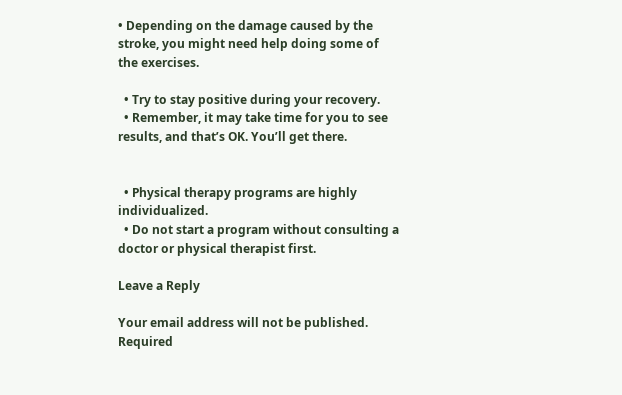• Depending on the damage caused by the stroke, you might need help doing some of the exercises.

  • Try to stay positive during your recovery.
  • Remember, it may take time for you to see results, and that’s OK. You’ll get there.


  • Physical therapy programs are highly individualized.
  • Do not start a program without consulting a doctor or physical therapist first.

Leave a Reply

Your email address will not be published. Required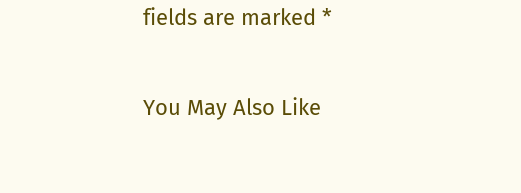fields are marked *

You May Also Like